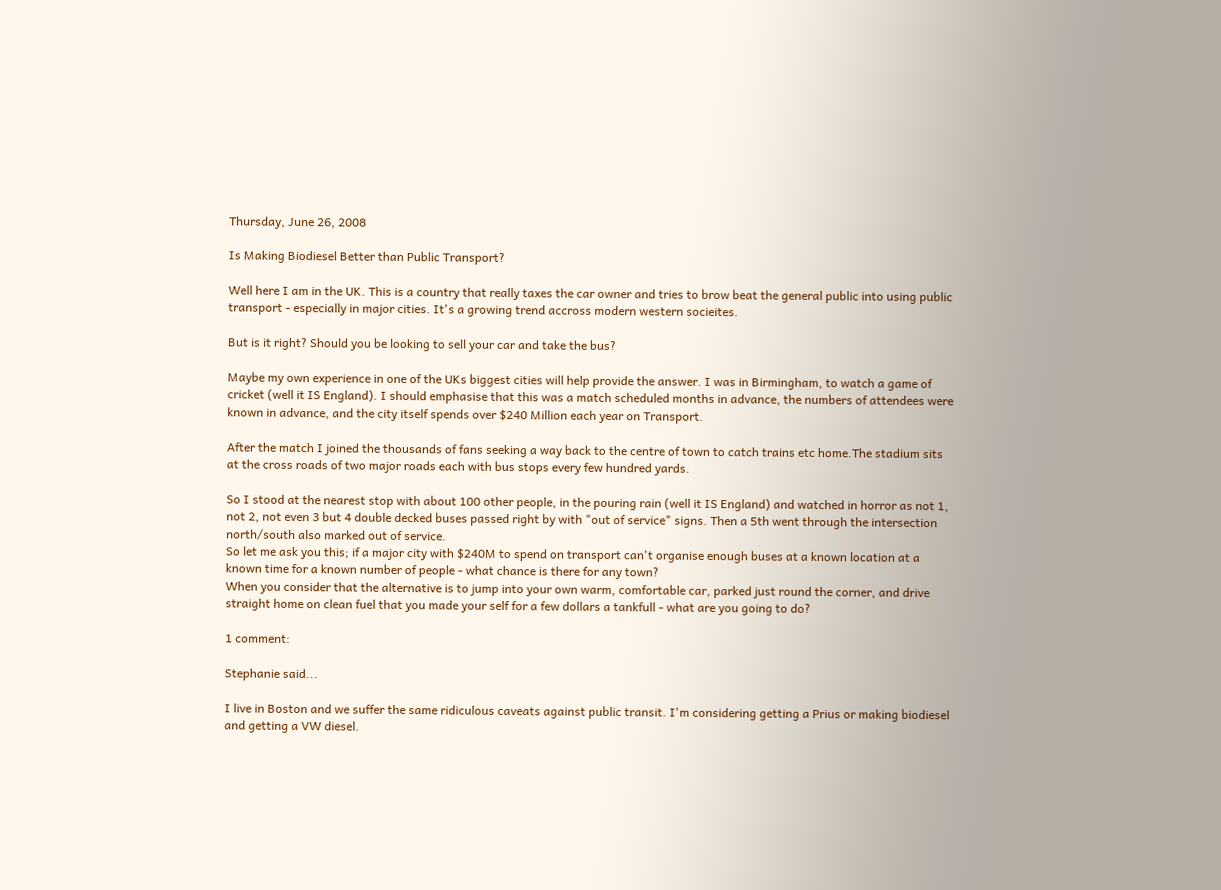Thursday, June 26, 2008

Is Making Biodiesel Better than Public Transport?

Well here I am in the UK. This is a country that really taxes the car owner and tries to brow beat the general public into using public transport - especially in major cities. It's a growing trend accross modern western socieites.

But is it right? Should you be looking to sell your car and take the bus?

Maybe my own experience in one of the UKs biggest cities will help provide the answer. I was in Birmingham, to watch a game of cricket (well it IS England). I should emphasise that this was a match scheduled months in advance, the numbers of attendees were known in advance, and the city itself spends over $240 Million each year on Transport.

After the match I joined the thousands of fans seeking a way back to the centre of town to catch trains etc home.The stadium sits at the cross roads of two major roads each with bus stops every few hundred yards.

So I stood at the nearest stop with about 100 other people, in the pouring rain (well it IS England) and watched in horror as not 1, not 2, not even 3 but 4 double decked buses passed right by with "out of service" signs. Then a 5th went through the intersection north/south also marked out of service.
So let me ask you this; if a major city with $240M to spend on transport can't organise enough buses at a known location at a known time for a known number of people - what chance is there for any town?
When you consider that the alternative is to jump into your own warm, comfortable car, parked just round the corner, and drive straight home on clean fuel that you made your self for a few dollars a tankfull - what are you going to do?

1 comment:

Stephanie said...

I live in Boston and we suffer the same ridiculous caveats against public transit. I'm considering getting a Prius or making biodiesel and getting a VW diesel.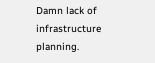Damn lack of infrastructure planning.